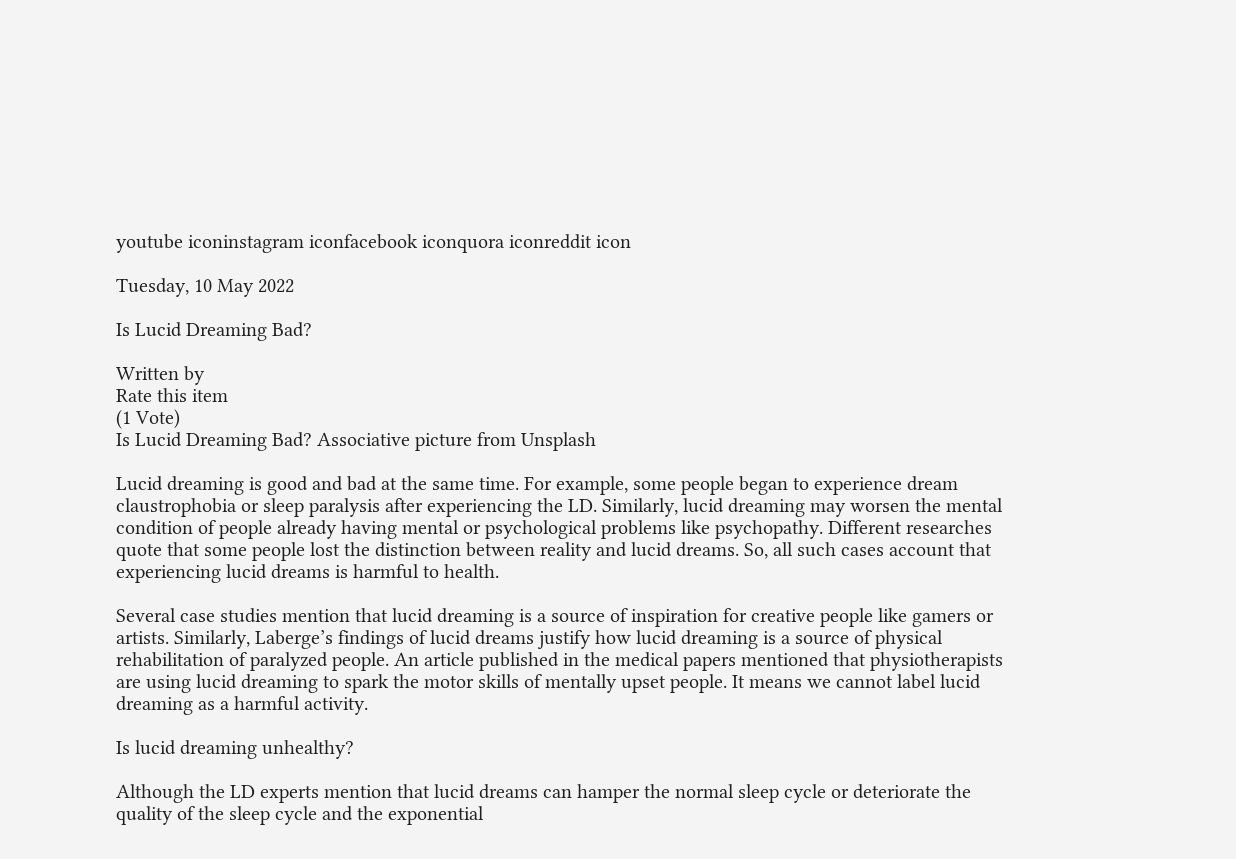youtube iconinstagram iconfacebook iconquora iconreddit icon

Tuesday, 10 May 2022

Is Lucid Dreaming Bad?

Written by
Rate this item
(1 Vote)
Is Lucid Dreaming Bad? Associative picture from Unsplash

Lucid dreaming is good and bad at the same time. For example, some people began to experience dream claustrophobia or sleep paralysis after experiencing the LD. Similarly, lucid dreaming may worsen the mental condition of people already having mental or psychological problems like psychopathy. Different researches quote that some people lost the distinction between reality and lucid dreams. So, all such cases account that experiencing lucid dreams is harmful to health.

Several case studies mention that lucid dreaming is a source of inspiration for creative people like gamers or artists. Similarly, Laberge’s findings of lucid dreams justify how lucid dreaming is a source of physical rehabilitation of paralyzed people. An article published in the medical papers mentioned that physiotherapists are using lucid dreaming to spark the motor skills of mentally upset people. It means we cannot label lucid dreaming as a harmful activity.

Is lucid dreaming unhealthy?

Although the LD experts mention that lucid dreams can hamper the normal sleep cycle or deteriorate the quality of the sleep cycle and the exponential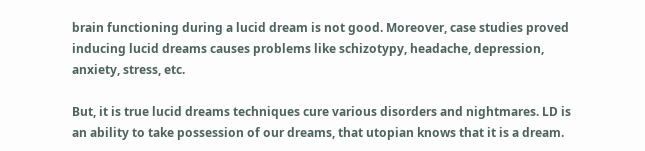brain functioning during a lucid dream is not good. Moreover, case studies proved inducing lucid dreams causes problems like schizotypy, headache, depression, anxiety, stress, etc.

But, it is true lucid dreams techniques cure various disorders and nightmares. LD is an ability to take possession of our dreams, that utopian knows that it is a dream.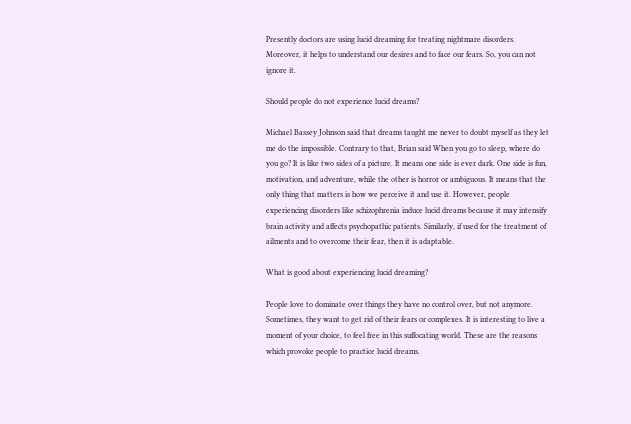Presently doctors are using lucid dreaming for treating nightmare disorders. Moreover, it helps to understand our desires and to face our fears. So, you can not ignore it.

Should people do not experience lucid dreams?

Michael Bassey Johnson said that dreams taught me never to doubt myself as they let me do the impossible. Contrary to that, Brian said When you go to sleep, where do you go? It is like two sides of a picture. It means one side is ever dark. One side is fun, motivation, and adventure, while the other is horror or ambiguous. It means that the only thing that matters is how we perceive it and use it. However, people experiencing disorders like schizophrenia induce lucid dreams because it may intensify brain activity and affects psychopathic patients. Similarly, if used for the treatment of ailments and to overcome their fear, then it is adaptable.

What is good about experiencing lucid dreaming?

People love to dominate over things they have no control over, but not anymore. Sometimes, they want to get rid of their fears or complexes. It is interesting to live a moment of your choice, to feel free in this suffocating world. These are the reasons which provoke people to practice lucid dreams.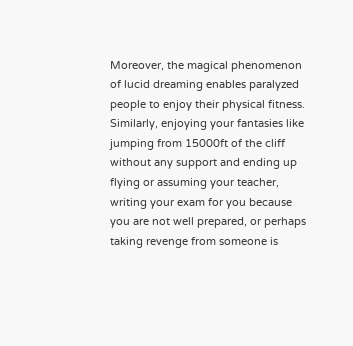Moreover, the magical phenomenon of lucid dreaming enables paralyzed people to enjoy their physical fitness. Similarly, enjoying your fantasies like jumping from 15000ft of the cliff without any support and ending up flying or assuming your teacher, writing your exam for you because you are not well prepared, or perhaps taking revenge from someone is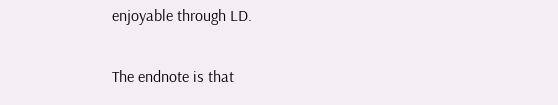enjoyable through LD.

The endnote is that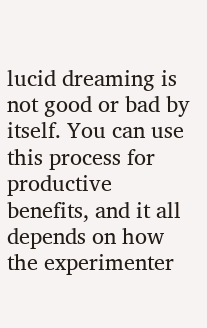lucid dreaming is not good or bad by itself. You can use this process for productive benefits, and it all depends on how the experimenter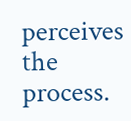perceives the process.